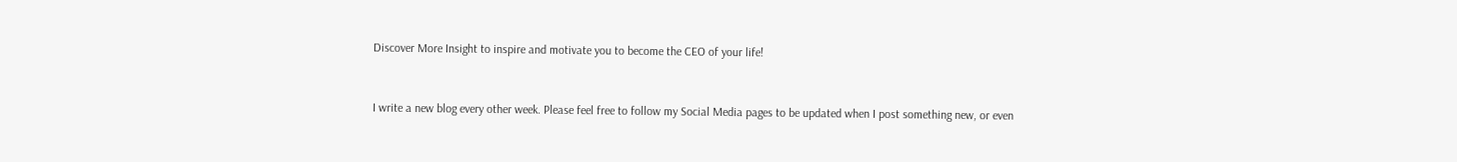Discover More Insight to inspire and motivate you to become the CEO of your life!


I write a new blog every other week. Please feel free to follow my Social Media pages to be updated when I post something new, or even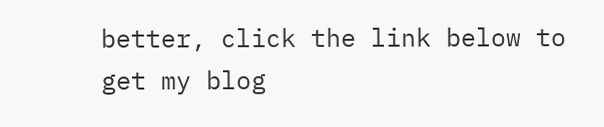better, click the link below to get my blog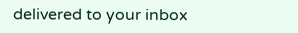delivered to your inbox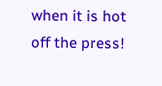when it is hot off the press!